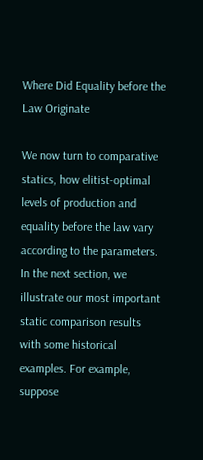Where Did Equality before the Law Originate

We now turn to comparative statics, how elitist-optimal levels of production and equality before the law vary according to the parameters. In the next section, we illustrate our most important static comparison results with some historical examples. For example, suppose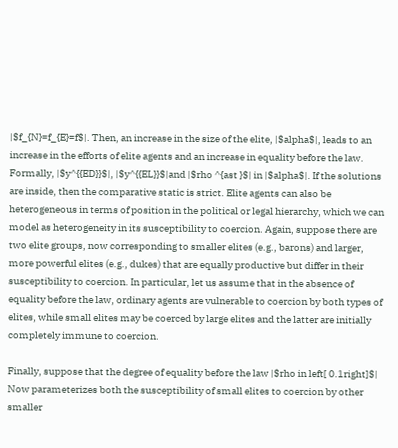|$f_{N}=f_{E}=f$|. Then, an increase in the size of the elite, |$alpha$|, leads to an increase in the efforts of elite agents and an increase in equality before the law. Formally, |$y^{{ED}}$|, |$y^{{EL}}$|and |$rho ^{ast }$| in |$alpha$|. If the solutions are inside, then the comparative static is strict. Elite agents can also be heterogeneous in terms of position in the political or legal hierarchy, which we can model as heterogeneity in its susceptibility to coercion. Again, suppose there are two elite groups, now corresponding to smaller elites (e.g., barons) and larger, more powerful elites (e.g., dukes) that are equally productive but differ in their susceptibility to coercion. In particular, let us assume that in the absence of equality before the law, ordinary agents are vulnerable to coercion by both types of elites, while small elites may be coerced by large elites and the latter are initially completely immune to coercion.

Finally, suppose that the degree of equality before the law |$rho in left[ 0.1right]$| Now parameterizes both the susceptibility of small elites to coercion by other smaller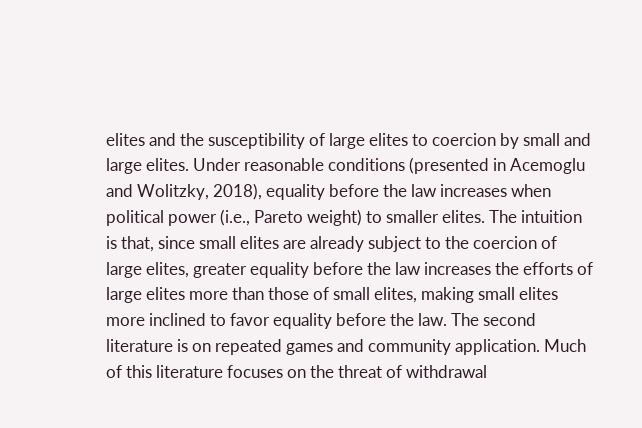elites and the susceptibility of large elites to coercion by small and large elites. Under reasonable conditions (presented in Acemoglu and Wolitzky, 2018), equality before the law increases when political power (i.e., Pareto weight) to smaller elites. The intuition is that, since small elites are already subject to the coercion of large elites, greater equality before the law increases the efforts of large elites more than those of small elites, making small elites more inclined to favor equality before the law. The second literature is on repeated games and community application. Much of this literature focuses on the threat of withdrawal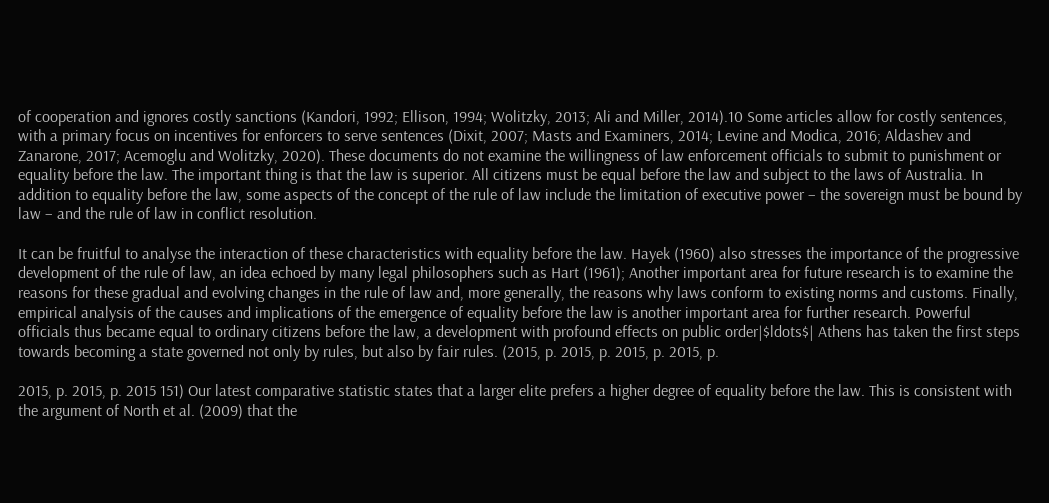of cooperation and ignores costly sanctions (Kandori, 1992; Ellison, 1994; Wolitzky, 2013; Ali and Miller, 2014).10 Some articles allow for costly sentences, with a primary focus on incentives for enforcers to serve sentences (Dixit, 2007; Masts and Examiners, 2014; Levine and Modica, 2016; Aldashev and Zanarone, 2017; Acemoglu and Wolitzky, 2020). These documents do not examine the willingness of law enforcement officials to submit to punishment or equality before the law. The important thing is that the law is superior. All citizens must be equal before the law and subject to the laws of Australia. In addition to equality before the law, some aspects of the concept of the rule of law include the limitation of executive power – the sovereign must be bound by law – and the rule of law in conflict resolution.

It can be fruitful to analyse the interaction of these characteristics with equality before the law. Hayek (1960) also stresses the importance of the progressive development of the rule of law, an idea echoed by many legal philosophers such as Hart (1961); Another important area for future research is to examine the reasons for these gradual and evolving changes in the rule of law and, more generally, the reasons why laws conform to existing norms and customs. Finally, empirical analysis of the causes and implications of the emergence of equality before the law is another important area for further research. Powerful officials thus became equal to ordinary citizens before the law, a development with profound effects on public order|$ldots$| Athens has taken the first steps towards becoming a state governed not only by rules, but also by fair rules. (2015, p. 2015, p. 2015, p. 2015, p.

2015, p. 2015, p. 2015 151) Our latest comparative statistic states that a larger elite prefers a higher degree of equality before the law. This is consistent with the argument of North et al. (2009) that the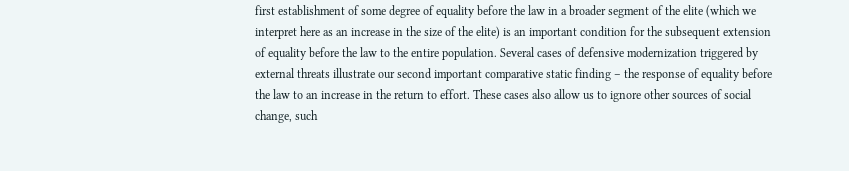first establishment of some degree of equality before the law in a broader segment of the elite (which we interpret here as an increase in the size of the elite) is an important condition for the subsequent extension of equality before the law to the entire population. Several cases of defensive modernization triggered by external threats illustrate our second important comparative static finding – the response of equality before the law to an increase in the return to effort. These cases also allow us to ignore other sources of social change, such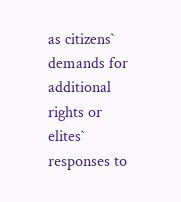as citizens` demands for additional rights or elites` responses to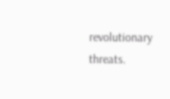revolutionary threats.